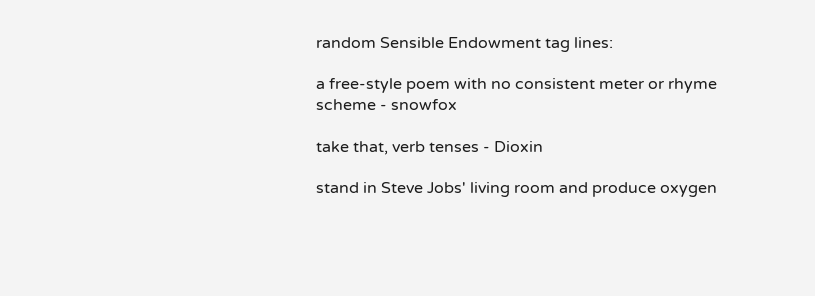random Sensible Endowment tag lines:

a free-style poem with no consistent meter or rhyme scheme - snowfox

take that, verb tenses - Dioxin

stand in Steve Jobs' living room and produce oxygen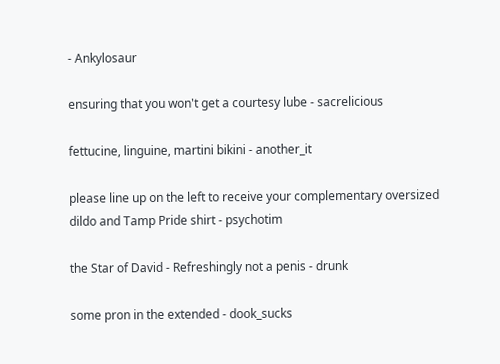- Ankylosaur

ensuring that you won't get a courtesy lube - sacrelicious

fettucine, linguine, martini bikini - another_it

please line up on the left to receive your complementary oversized dildo and Tamp Pride shirt - psychotim

the Star of David - Refreshingly not a penis - drunk

some pron in the extended - dook_sucks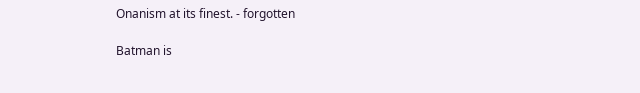Onanism at its finest. - forgotten

Batman is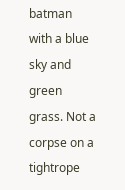batman with a blue sky and green grass. Not a corpse on a tightrope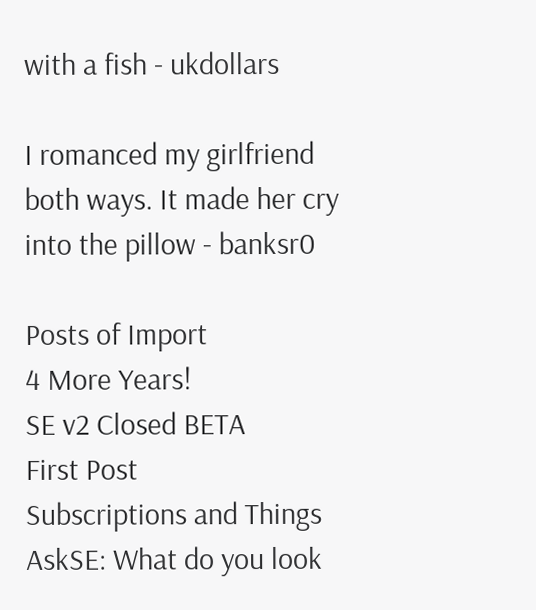with a fish - ukdollars

I romanced my girlfriend both ways. It made her cry into the pillow - banksr0

Posts of Import
4 More Years!
SE v2 Closed BETA
First Post
Subscriptions and Things
AskSE: What do you look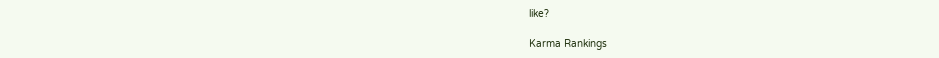like?

Karma Rankings